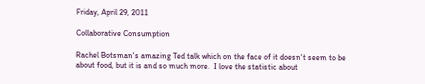Friday, April 29, 2011

Collaborative Consumption

Rachel Botsman's amazing Ted talk which on the face of it doesn't seem to be about food, but it is and so much more.  I love the statistic about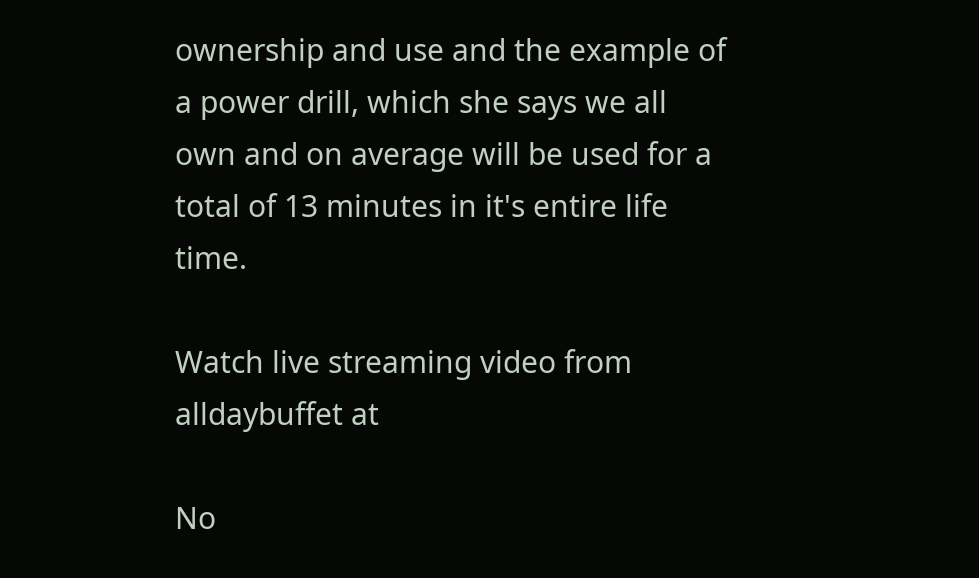ownership and use and the example of a power drill, which she says we all own and on average will be used for a total of 13 minutes in it's entire life time.

Watch live streaming video from alldaybuffet at

No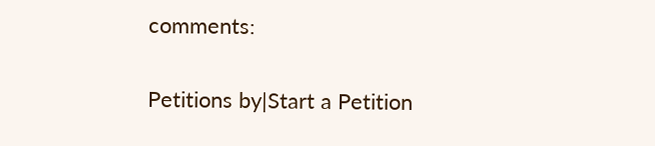comments:

Petitions by|Start a Petition